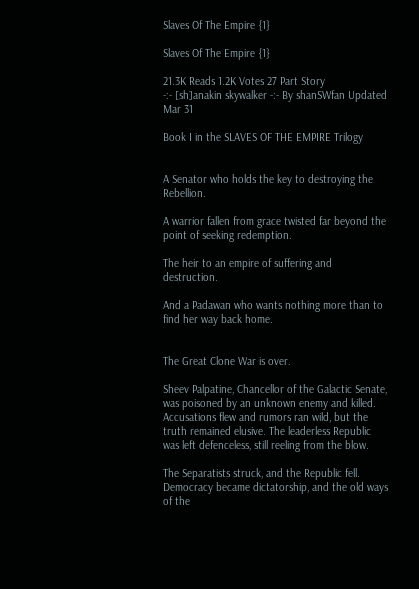Slaves Of The Empire {1}

Slaves Of The Empire {1}

21.3K Reads 1.2K Votes 27 Part Story
-:- [sh]anakin skywalker -:- By shanSWfan Updated Mar 31

Book I in the SLAVES OF THE EMPIRE Trilogy


A Senator who holds the key to destroying the Rebellion.

A warrior fallen from grace twisted far beyond the point of seeking redemption.

The heir to an empire of suffering and destruction.

And a Padawan who wants nothing more than to find her way back home.


The Great Clone War is over.

Sheev Palpatine, Chancellor of the Galactic Senate, was poisoned by an unknown enemy and killed. Accusations flew and rumors ran wild, but the truth remained elusive. The leaderless Republic was left defenceless, still reeling from the blow.

The Separatists struck, and the Republic fell. Democracy became dictatorship, and the old ways of the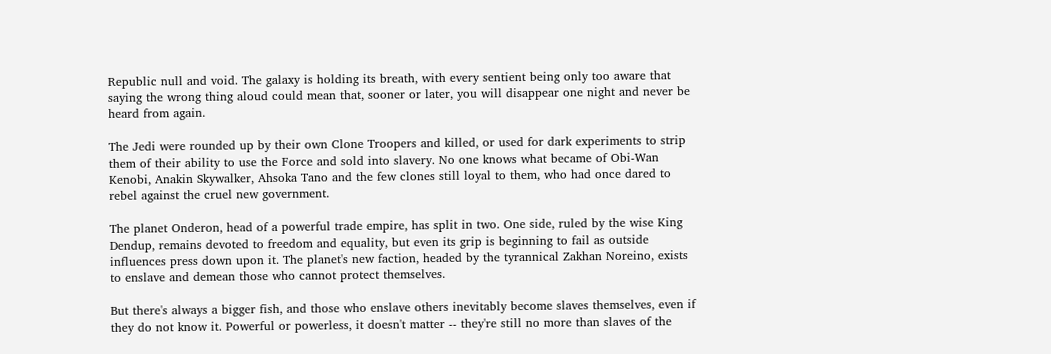Republic null and void. The galaxy is holding its breath, with every sentient being only too aware that saying the wrong thing aloud could mean that, sooner or later, you will disappear one night and never be heard from again.

The Jedi were rounded up by their own Clone Troopers and killed, or used for dark experiments to strip them of their ability to use the Force and sold into slavery. No one knows what became of Obi-Wan Kenobi, Anakin Skywalker, Ahsoka Tano and the few clones still loyal to them, who had once dared to rebel against the cruel new government.

The planet Onderon, head of a powerful trade empire, has split in two. One side, ruled by the wise King Dendup, remains devoted to freedom and equality, but even its grip is beginning to fail as outside influences press down upon it. The planet's new faction, headed by the tyrannical Zakhan Noreino, exists to enslave and demean those who cannot protect themselves.

But there's always a bigger fish, and those who enslave others inevitably become slaves themselves, even if they do not know it. Powerful or powerless, it doesn't matter -- they're still no more than slaves of the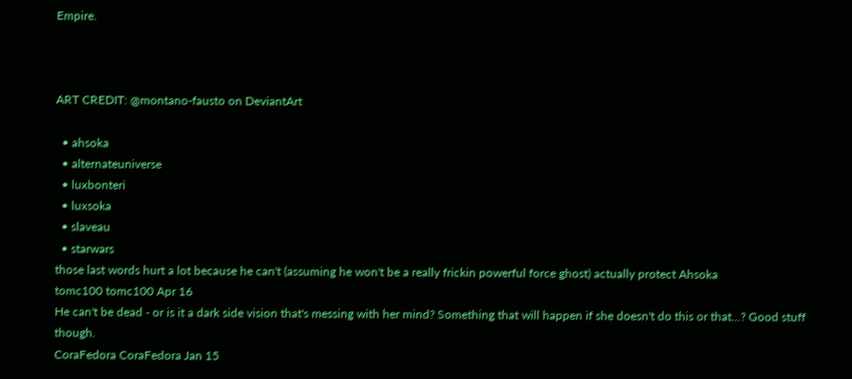Empire.



ART CREDIT: @montano-fausto on DeviantArt

  • ahsoka
  • alternateuniverse
  • luxbonteri
  • luxsoka
  • slaveau
  • starwars
those last words hurt a lot because he can't (assuming he won't be a really frickin powerful force ghost) actually protect Ahsoka
tomc100 tomc100 Apr 16
He can't be dead - or is it a dark side vision that's messing with her mind? Something that will happen if she doesn't do this or that...? Good stuff though.
CoraFedora CoraFedora Jan 15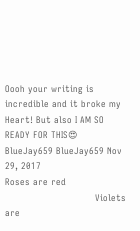Oooh your writing is incredible and it broke my Heart! But also I AM SO READY FOR THIS😍
BlueJay659 BlueJay659 Nov 29, 2017
Roses are red
                              Violets are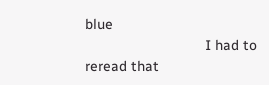blue
                              I had to reread that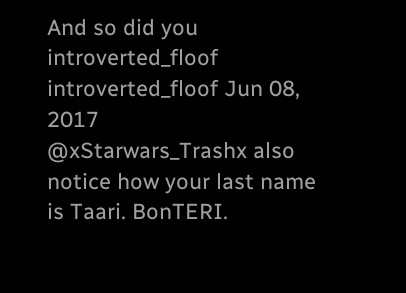And so did you
introverted_floof introverted_floof Jun 08, 2017
@xStarwars_Trashx also notice how your last name is Taari. BonTERI.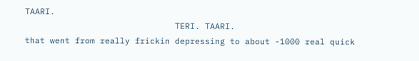TAARI.
                              TERI. TAARI.
that went from really frickin depressing to about -1000 real quick